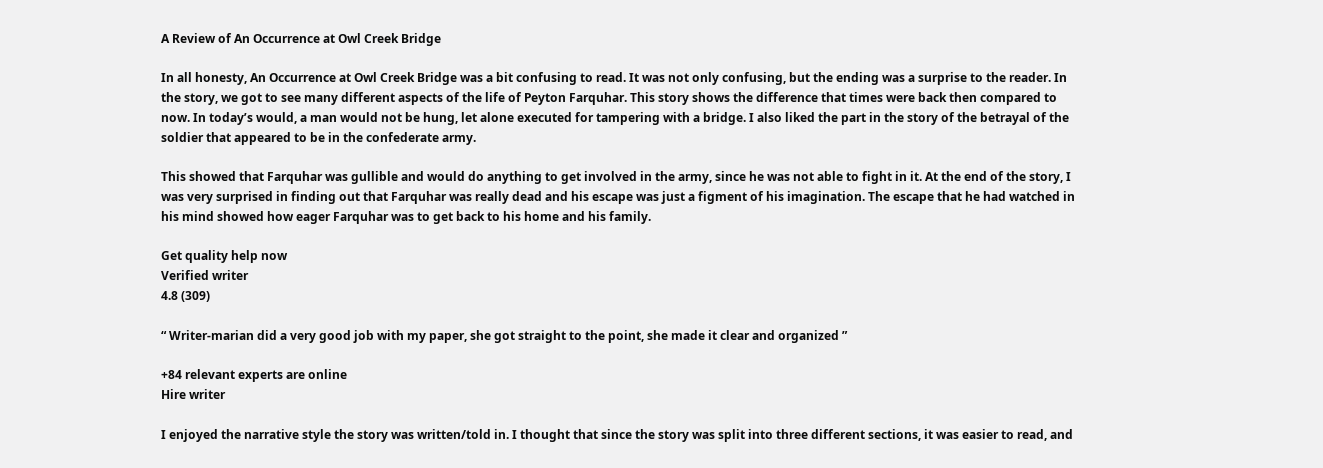A Review of An Occurrence at Owl Creek Bridge

In all honesty, An Occurrence at Owl Creek Bridge was a bit confusing to read. It was not only confusing, but the ending was a surprise to the reader. In the story, we got to see many different aspects of the life of Peyton Farquhar. This story shows the difference that times were back then compared to now. In today’s would, a man would not be hung, let alone executed for tampering with a bridge. I also liked the part in the story of the betrayal of the soldier that appeared to be in the confederate army.

This showed that Farquhar was gullible and would do anything to get involved in the army, since he was not able to fight in it. At the end of the story, I was very surprised in finding out that Farquhar was really dead and his escape was just a figment of his imagination. The escape that he had watched in his mind showed how eager Farquhar was to get back to his home and his family.

Get quality help now
Verified writer
4.8 (309)

“ Writer-marian did a very good job with my paper, she got straight to the point, she made it clear and organized ”

+84 relevant experts are online
Hire writer

I enjoyed the narrative style the story was written/told in. I thought that since the story was split into three different sections, it was easier to read, and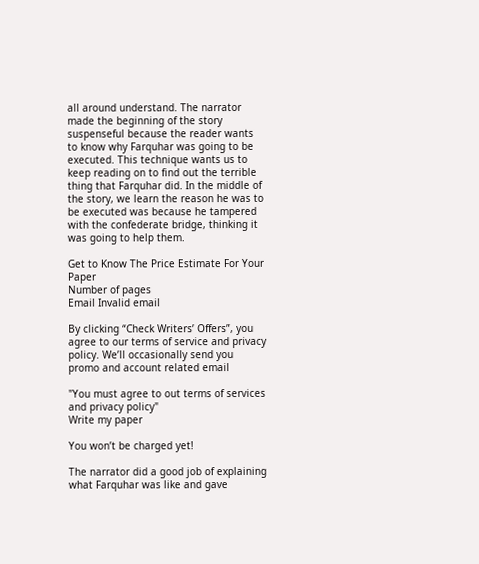all around understand. The narrator made the beginning of the story suspenseful because the reader wants to know why Farquhar was going to be executed. This technique wants us to keep reading on to find out the terrible thing that Farquhar did. In the middle of the story, we learn the reason he was to be executed was because he tampered with the confederate bridge, thinking it was going to help them.

Get to Know The Price Estimate For Your Paper
Number of pages
Email Invalid email

By clicking “Check Writers’ Offers”, you agree to our terms of service and privacy policy. We’ll occasionally send you promo and account related email

"You must agree to out terms of services and privacy policy"
Write my paper

You won’t be charged yet!

The narrator did a good job of explaining what Farquhar was like and gave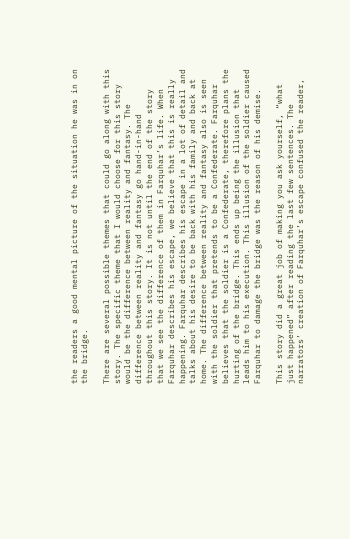the readers a good mental picture of the situation he was in on the bridge.

There are several possible themes that could go along with this story. The specific theme that I would choose for this story would be the difference between reality and fantasy. The difference between reality and fantasy go hand-in-hand throughout this story. It is not until the end of the story that we see the difference of them in Farquhar’s life. When Farquhar describes his escape, we believe that this is really happening. Farquhar describes his escape in a lot of detail and talks about his desire to be back with his family and back at home. The difference between reality and fantasy also is seen with the soldier that pretends to be a Confederate. Farquhar believes that the soldier is a Confederate, therefore plans the hurting of the bridge. This ends up being the illusion that leads him to his execution. This illusion of the soldier caused Farquhar to damage the bridge was the reason of his demise.

This story did a great job of making you ask yourself, “what just happened” after reading the last few sentences. The narrators’ creation of Farquhar’s escape confused the reader,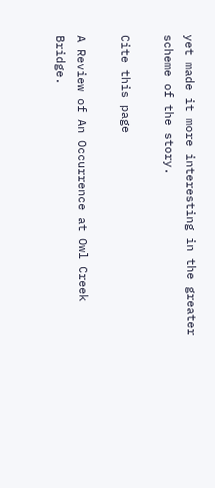yet made it more interesting in the greater scheme of the story.

Cite this page

A Review of An Occurrence at Owl Creek Bridge.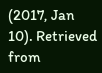(2017, Jan 10). Retrieved from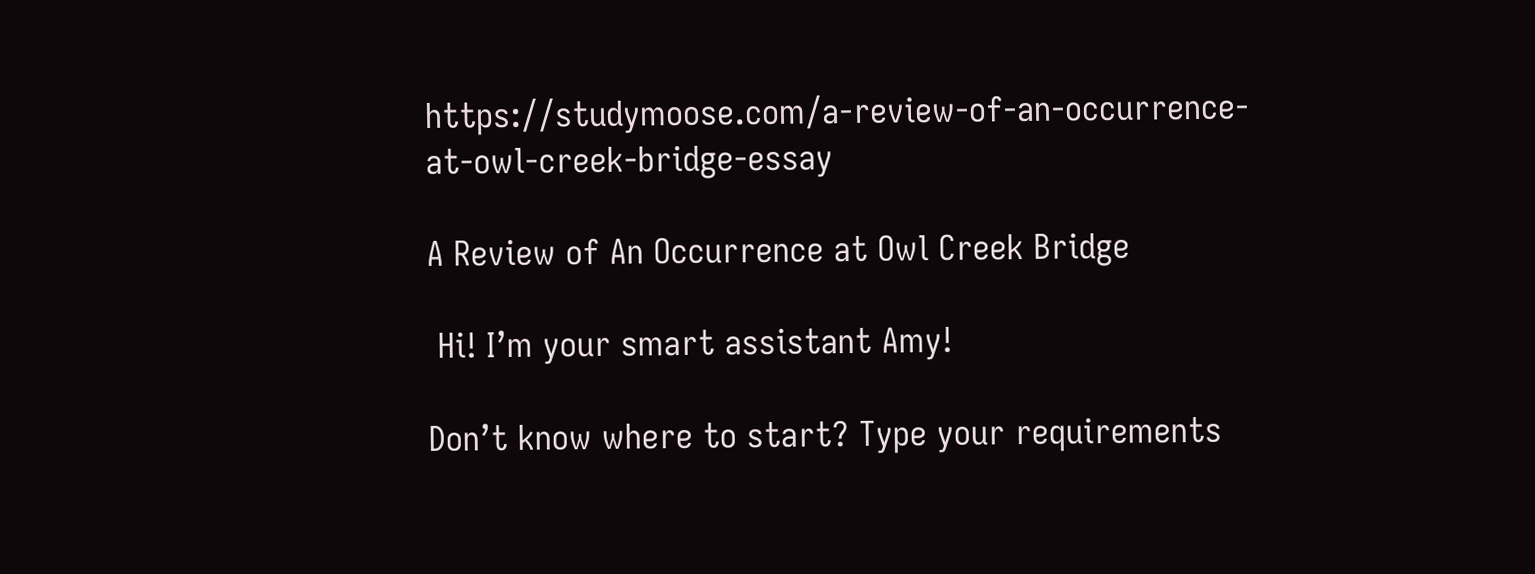https://studymoose.com/a-review-of-an-occurrence-at-owl-creek-bridge-essay

A Review of An Occurrence at Owl Creek Bridge

 Hi! I’m your smart assistant Amy!

Don’t know where to start? Type your requirements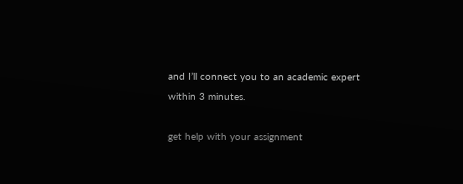and I’ll connect you to an academic expert within 3 minutes.

get help with your assignment